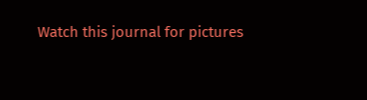Watch this journal for pictures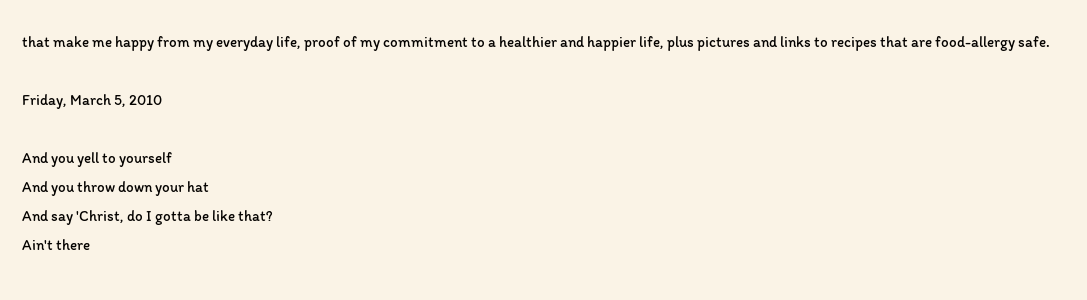that make me happy from my everyday life, proof of my commitment to a healthier and happier life, plus pictures and links to recipes that are food-allergy safe.

Friday, March 5, 2010

And you yell to yourself
And you throw down your hat
And say 'Christ, do I gotta be like that?
Ain't there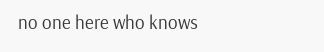no one here who knows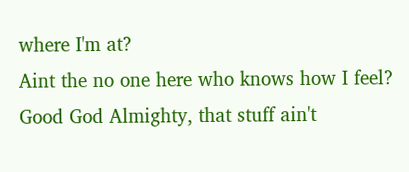where I'm at?
Aint the no one here who knows how I feel?
Good God Almighty, that stuff ain't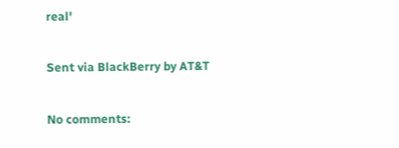real'

Sent via BlackBerry by AT&T

No comments: